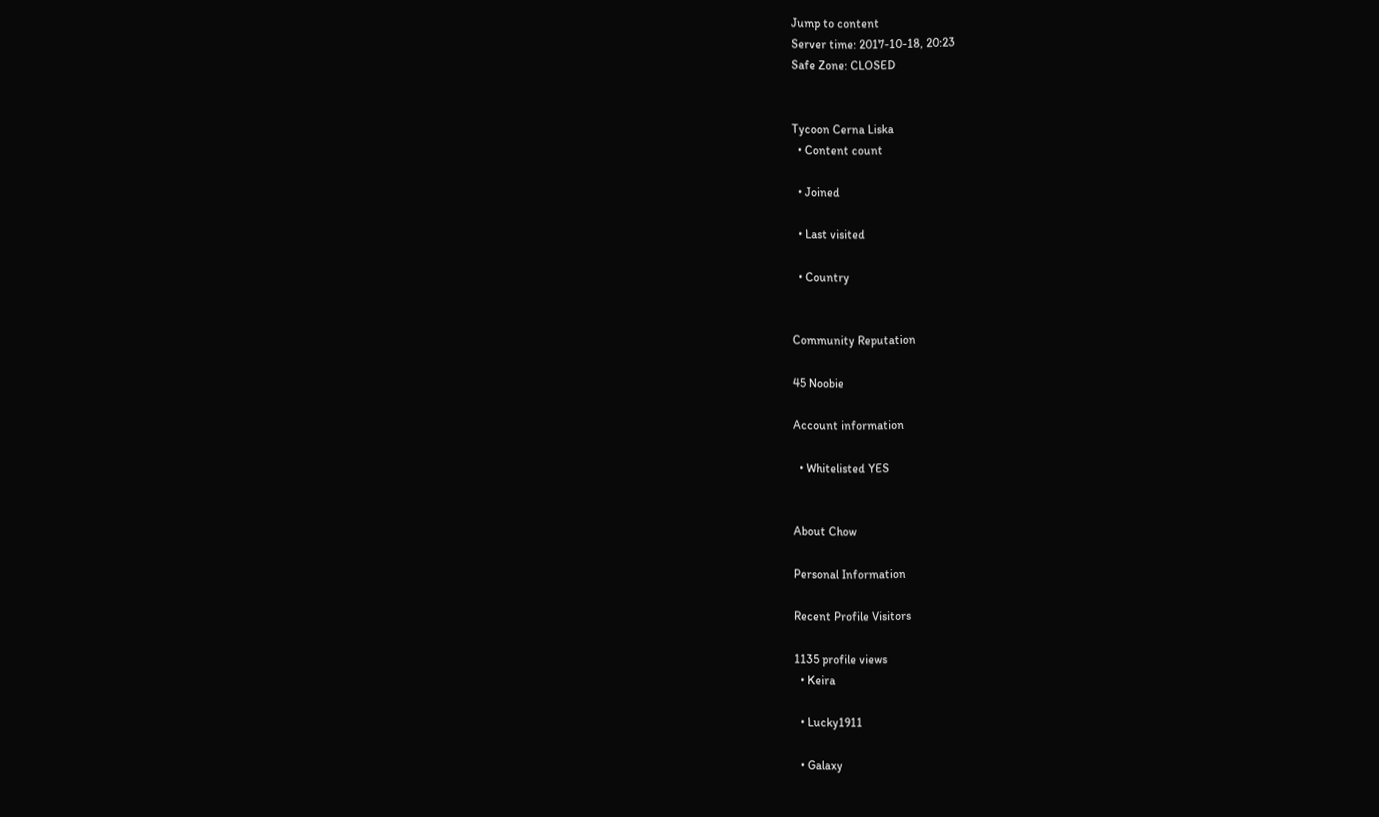Jump to content
Server time: 2017-10-18, 20:23
Safe Zone: CLOSED


Tycoon Cerna Liska
  • Content count

  • Joined

  • Last visited

  • Country


Community Reputation

45 Noobie

Account information

  • Whitelisted YES


About Chow

Personal Information

Recent Profile Visitors

1135 profile views
  • Keira

  • Lucky1911

  • Galaxy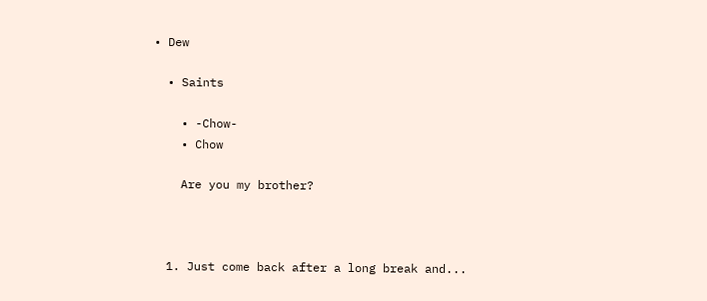• Dew

  • Saints

    • -Chow-
    • Chow

    Are you my brother?



  1. Just come back after a long break and...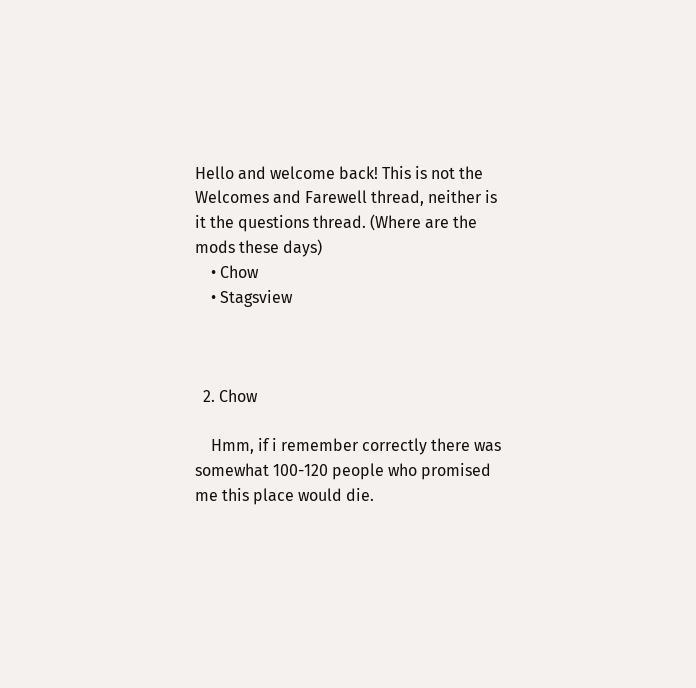Hello and welcome back! This is not the Welcomes and Farewell thread, neither is it the questions thread. (Where are the mods these days)
    • Chow
    • Stagsview



  2. Chow

    Hmm, if i remember correctly there was somewhat 100-120 people who promised me this place would die.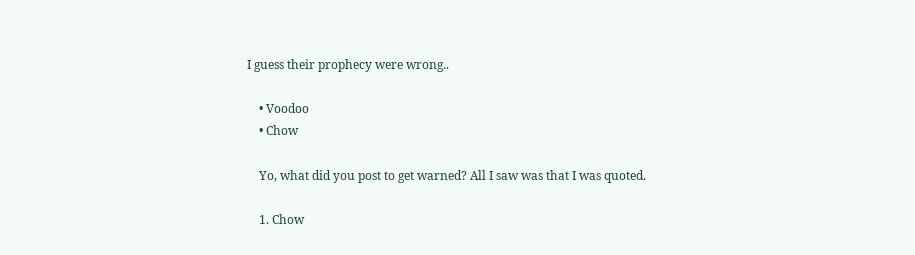I guess their prophecy were wrong..

    • Voodoo
    • Chow

    Yo, what did you post to get warned? All I saw was that I was quoted.

    1. Chow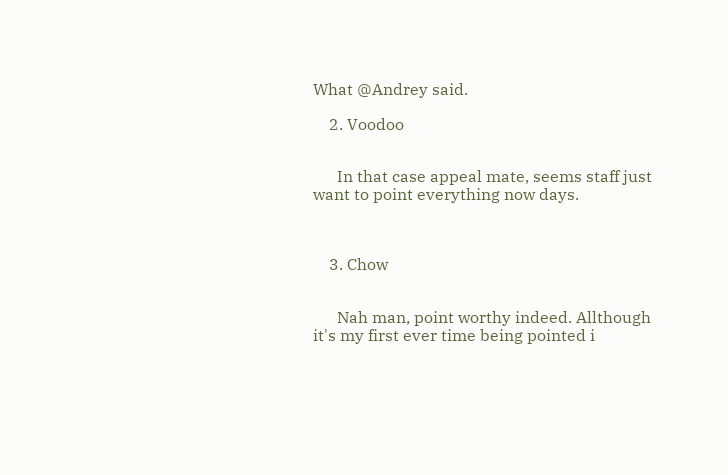What @Andrey said.

    2. Voodoo


      In that case appeal mate, seems staff just want to point everything now days.



    3. Chow


      Nah man, point worthy indeed. Allthough it's my first ever time being pointed i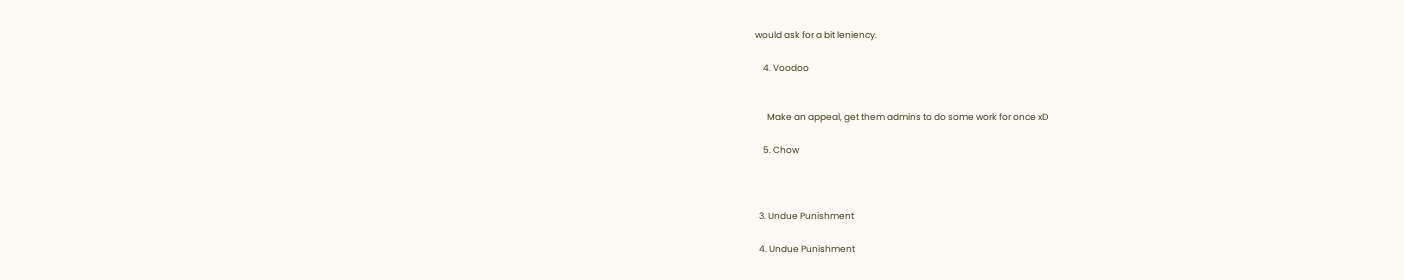would ask for a bit leniency.

    4. Voodoo


      Make an appeal, get them admins to do some work for once xD

    5. Chow



  3. Undue Punishment

  4. Undue Punishment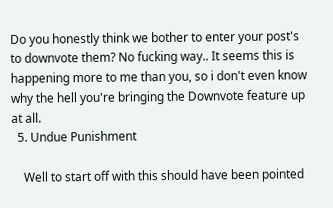Do you honestly think we bother to enter your post's to downvote them? No fucking way.. It seems this is happening more to me than you, so i don't even know why the hell you're bringing the Downvote feature up at all.
  5. Undue Punishment

    Well to start off with this should have been pointed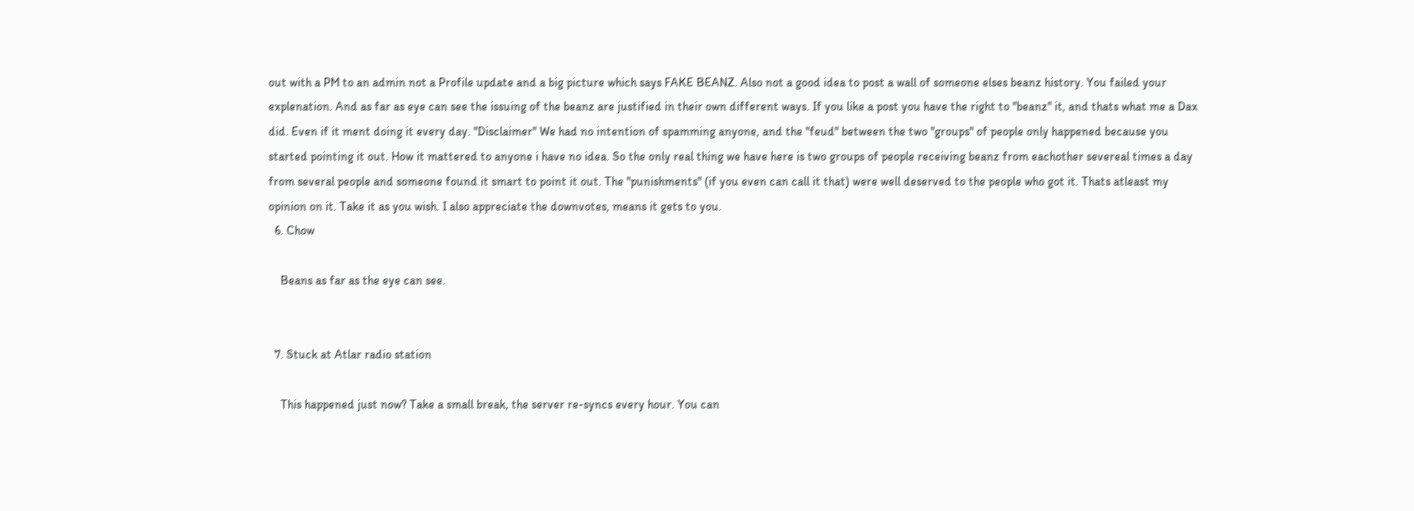out with a PM to an admin not a Profile update and a big picture which says FAKE BEANZ. Also not a good idea to post a wall of someone elses beanz history. You failed your explenation. And as far as eye can see the issuing of the beanz are justified in their own different ways. If you like a post you have the right to ''beanz'' it, and thats what me a Dax did. Even if it ment doing it every day. ''Disclaimer'' We had no intention of spamming anyone, and the ''feud'' between the two ''groups'' of people only happened because you started pointing it out. How it mattered to anyone i have no idea. So the only real thing we have here is two groups of people receiving beanz from eachother severeal times a day from several people and someone found it smart to point it out. The ''punishments'' (if you even can call it that) were well deserved to the people who got it. Thats atleast my opinion on it. Take it as you wish. I also appreciate the downvotes, means it gets to you.
  6. Chow

    Beans as far as the eye can see.


  7. Stuck at Atlar radio station

    This happened just now? Take a small break, the server re-syncs every hour. You can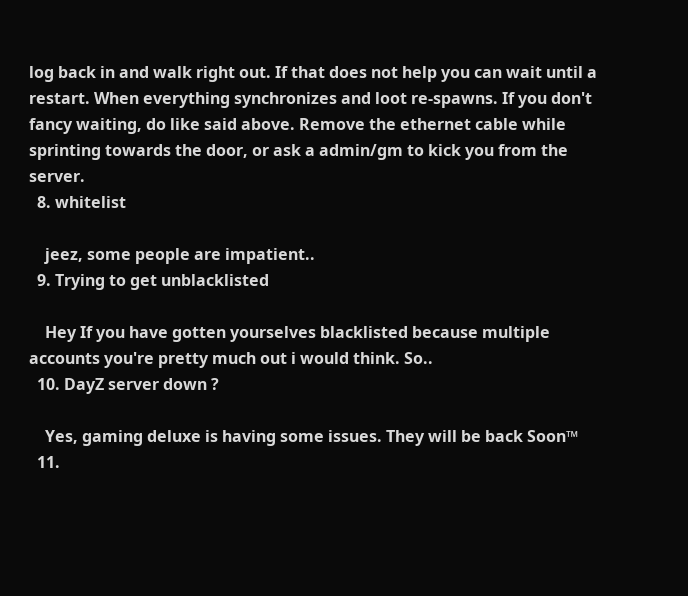log back in and walk right out. If that does not help you can wait until a restart. When everything synchronizes and loot re-spawns. If you don't fancy waiting, do like said above. Remove the ethernet cable while sprinting towards the door, or ask a admin/gm to kick you from the server.
  8. whitelist

    jeez, some people are impatient..
  9. Trying to get unblacklisted

    Hey If you have gotten yourselves blacklisted because multiple accounts you're pretty much out i would think. So..
  10. DayZ server down ?

    Yes, gaming deluxe is having some issues. They will be back Soon™
  11.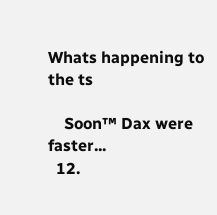Whats happening to the ts

    Soon™ Dax were faster...
  12.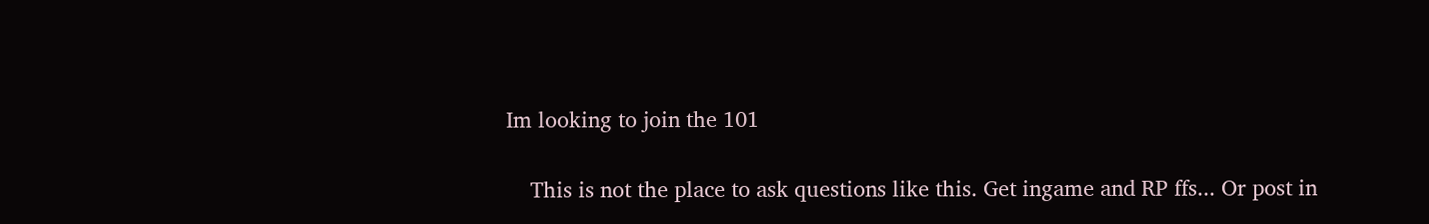Im looking to join the 101

    This is not the place to ask questions like this. Get ingame and RP ffs... Or post in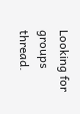Looking for groups thread.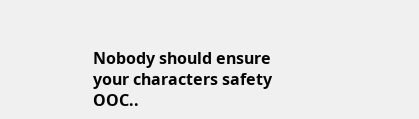Nobody should ensure your characters safety OOC..